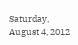Saturday, August 4, 2012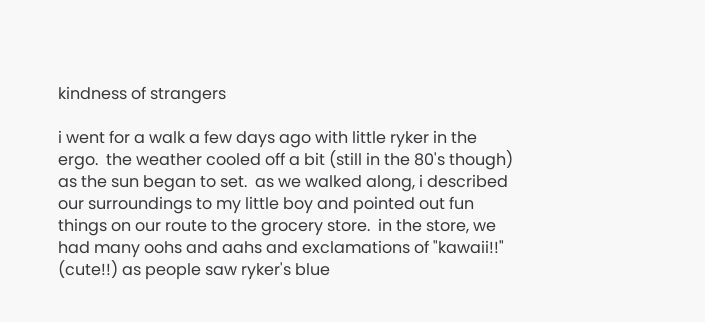kindness of strangers

i went for a walk a few days ago with little ryker in the ergo.  the weather cooled off a bit (still in the 80's though) as the sun began to set.  as we walked along, i described our surroundings to my little boy and pointed out fun things on our route to the grocery store.  in the store, we had many oohs and aahs and exclamations of "kawaii!!" (cute!!) as people saw ryker's blue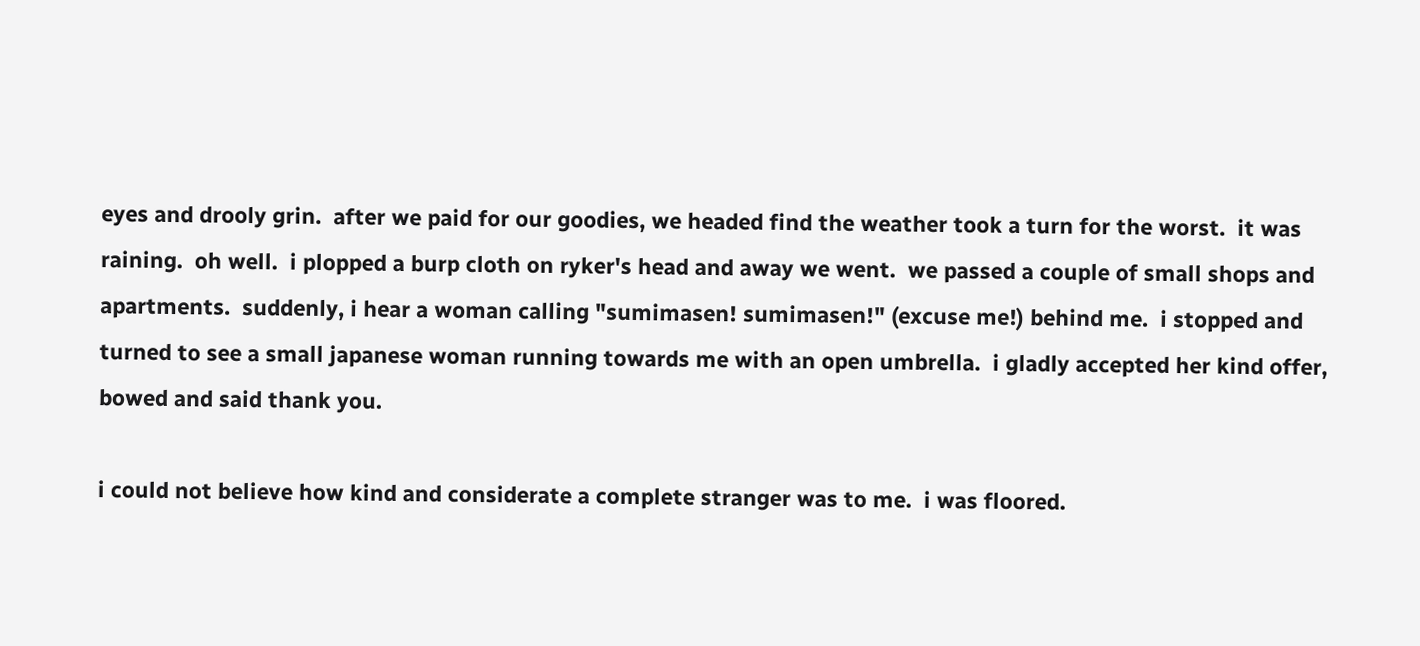eyes and drooly grin.  after we paid for our goodies, we headed find the weather took a turn for the worst.  it was raining.  oh well.  i plopped a burp cloth on ryker's head and away we went.  we passed a couple of small shops and apartments.  suddenly, i hear a woman calling "sumimasen! sumimasen!" (excuse me!) behind me.  i stopped and turned to see a small japanese woman running towards me with an open umbrella.  i gladly accepted her kind offer, bowed and said thank you.

i could not believe how kind and considerate a complete stranger was to me.  i was floored.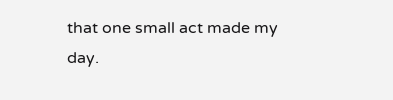that one small act made my day.